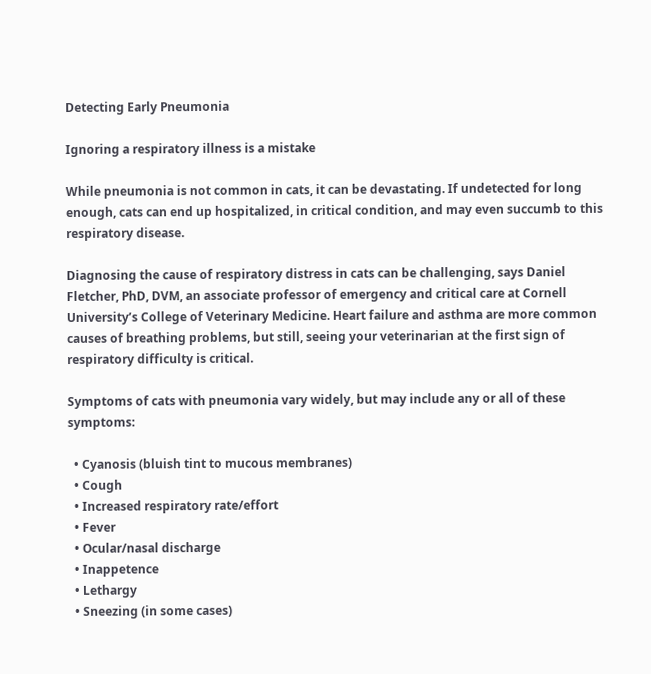Detecting Early Pneumonia

Ignoring a respiratory illness is a mistake

While pneumonia is not common in cats, it can be devastating. If undetected for long enough, cats can end up hospitalized, in critical condition, and may even succumb to this respiratory disease.

Diagnosing the cause of respiratory distress in cats can be challenging, says Daniel Fletcher, PhD, DVM, an associate professor of emergency and critical care at Cornell University’s College of Veterinary Medicine. Heart failure and asthma are more common causes of breathing problems, but still, seeing your veterinarian at the first sign of respiratory difficulty is critical.

Symptoms of cats with pneumonia vary widely, but may include any or all of these symptoms:

  • Cyanosis (bluish tint to mucous membranes)
  • Cough
  • Increased respiratory rate/effort
  • Fever
  • Ocular/nasal discharge
  • Inappetence
  • Lethargy
  • Sneezing (in some cases)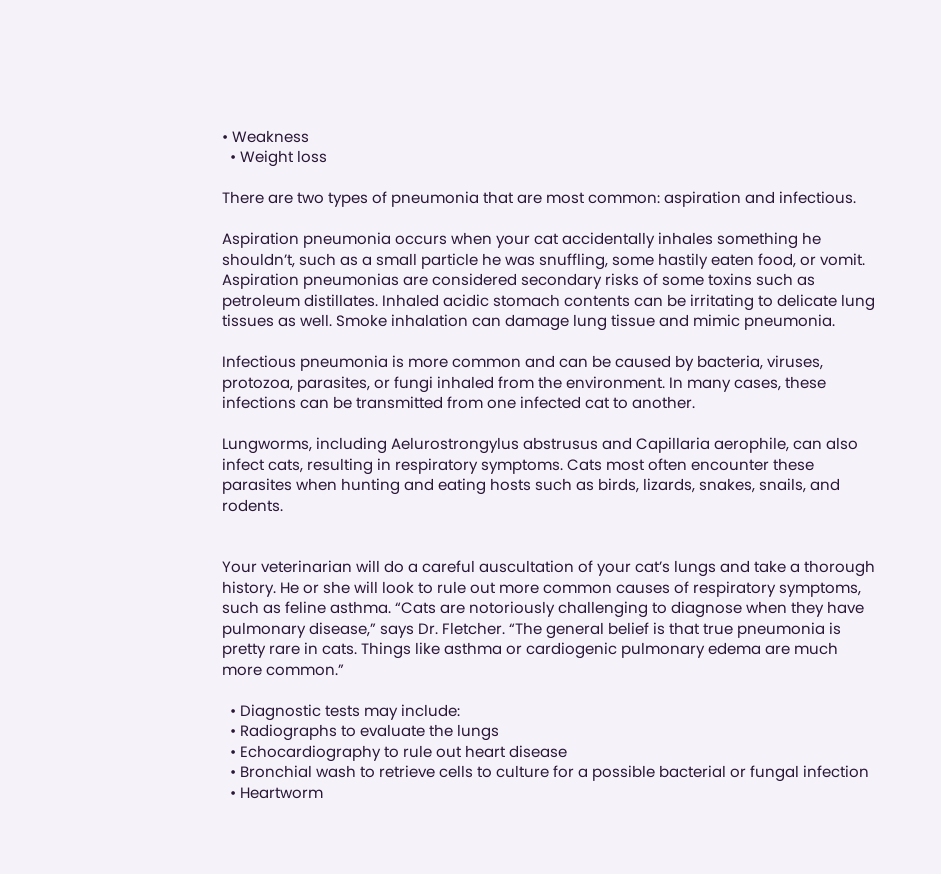• Weakness
  • Weight loss

There are two types of pneumonia that are most common: aspiration and infectious.

Aspiration pneumonia occurs when your cat accidentally inhales something he shouldn’t, such as a small particle he was snuffling, some hastily eaten food, or vomit. Aspiration pneumonias are considered secondary risks of some toxins such as petroleum distillates. Inhaled acidic stomach contents can be irritating to delicate lung tissues as well. Smoke inhalation can damage lung tissue and mimic pneumonia.

Infectious pneumonia is more common and can be caused by bacteria, viruses, protozoa, parasites, or fungi inhaled from the environment. In many cases, these infections can be transmitted from one infected cat to another.

Lungworms, including Aelurostrongylus abstrusus and Capillaria aerophile, can also infect cats, resulting in respiratory symptoms. Cats most often encounter these parasites when hunting and eating hosts such as birds, lizards, snakes, snails, and rodents.


Your veterinarian will do a careful auscultation of your cat’s lungs and take a thorough history. He or she will look to rule out more common causes of respiratory symptoms, such as feline asthma. “Cats are notoriously challenging to diagnose when they have pulmonary disease,” says Dr. Fletcher. “The general belief is that true pneumonia is pretty rare in cats. Things like asthma or cardiogenic pulmonary edema are much more common.”

  • Diagnostic tests may include:
  • Radiographs to evaluate the lungs
  • Echocardiography to rule out heart disease
  • Bronchial wash to retrieve cells to culture for a possible bacterial or fungal infection
  • Heartworm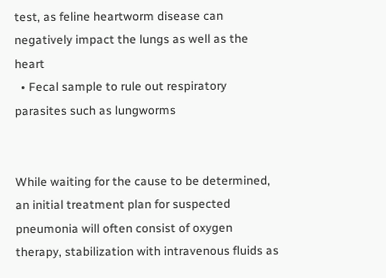test, as feline heartworm disease can negatively impact the lungs as well as the heart
  • Fecal sample to rule out respiratory parasites such as lungworms


While waiting for the cause to be determined, an initial treatment plan for suspected pneumonia will often consist of oxygen therapy, stabilization with intravenous fluids as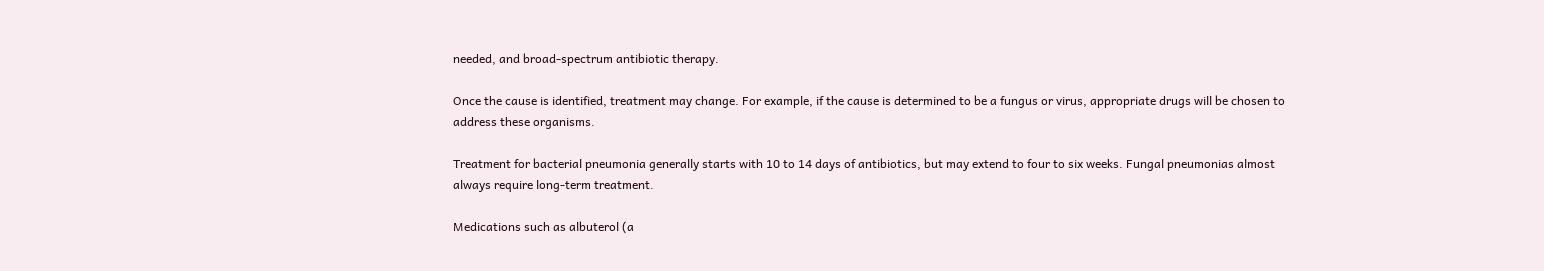needed, and broad-spectrum antibiotic therapy.

Once the cause is identified, treatment may change. For example, if the cause is determined to be a fungus or virus, appropriate drugs will be chosen to address these organisms.

Treatment for bacterial pneumonia generally starts with 10 to 14 days of antibiotics, but may extend to four to six weeks. Fungal pneumonias almost always require long-term treatment.

Medications such as albuterol (a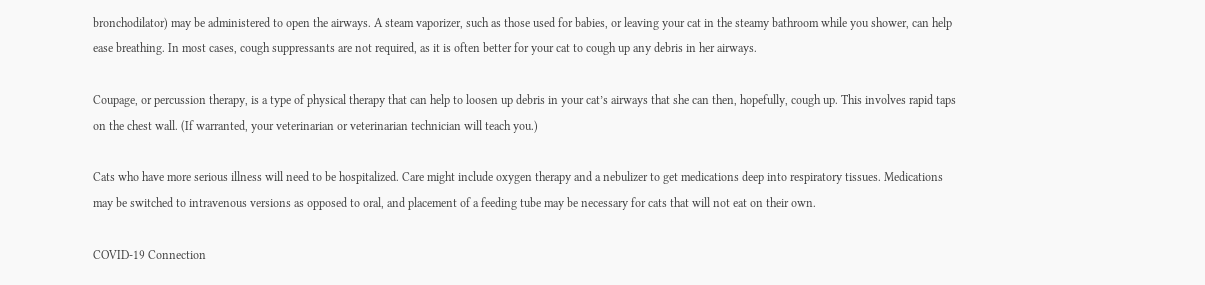bronchodilator) may be administered to open the airways. A steam vaporizer, such as those used for babies, or leaving your cat in the steamy bathroom while you shower, can help ease breathing. In most cases, cough suppressants are not required, as it is often better for your cat to cough up any debris in her airways.

Coupage, or percussion therapy, is a type of physical therapy that can help to loosen up debris in your cat’s airways that she can then, hopefully, cough up. This involves rapid taps on the chest wall. (If warranted, your veterinarian or veterinarian technician will teach you.)

Cats who have more serious illness will need to be hospitalized. Care might include oxygen therapy and a nebulizer to get medications deep into respiratory tissues. Medications may be switched to intravenous versions as opposed to oral, and placement of a feeding tube may be necessary for cats that will not eat on their own.

COVID-19 Connection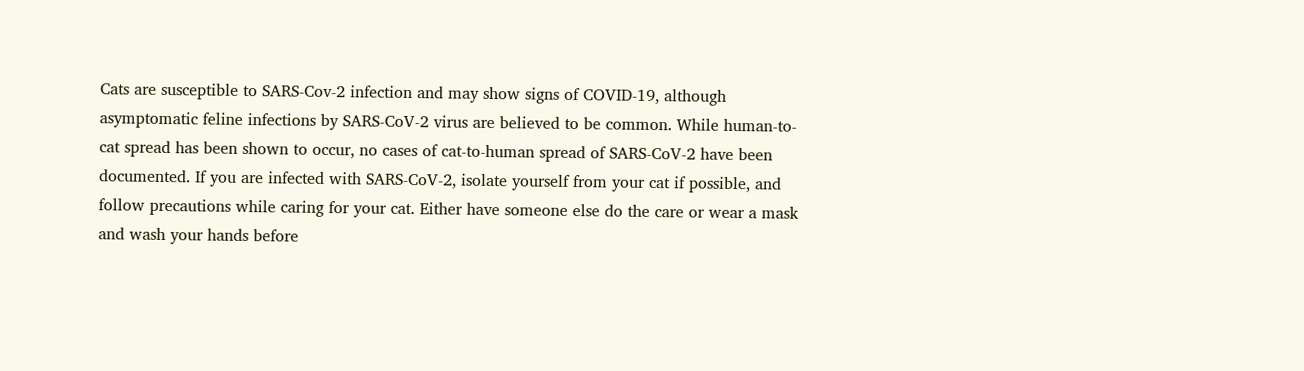Cats are susceptible to SARS-Cov-2 infection and may show signs of COVID-19, although asymptomatic feline infections by SARS-CoV-2 virus are believed to be common. While human-to-cat spread has been shown to occur, no cases of cat-to-human spread of SARS-CoV-2 have been documented. If you are infected with SARS-CoV-2, isolate yourself from your cat if possible, and follow precautions while caring for your cat. Either have someone else do the care or wear a mask and wash your hands before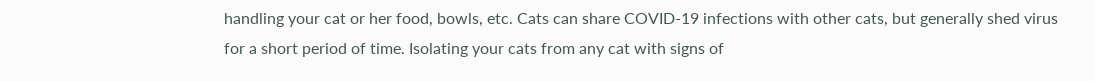handling your cat or her food, bowls, etc. Cats can share COVID-19 infections with other cats, but generally shed virus for a short period of time. Isolating your cats from any cat with signs of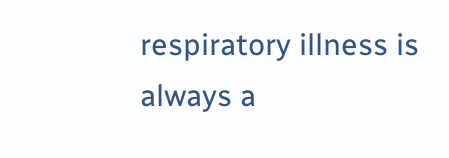respiratory illness is always a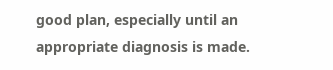good plan, especially until an appropriate diagnosis is made.